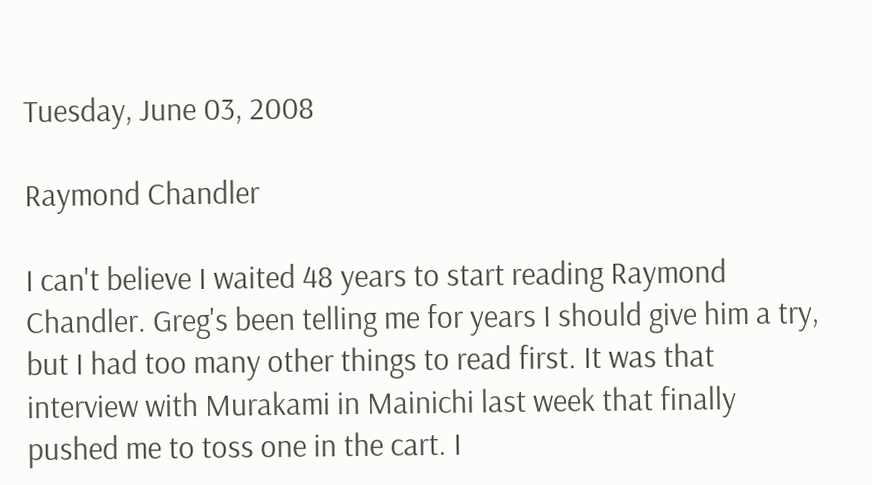Tuesday, June 03, 2008

Raymond Chandler

I can't believe I waited 48 years to start reading Raymond Chandler. Greg's been telling me for years I should give him a try, but I had too many other things to read first. It was that interview with Murakami in Mainichi last week that finally pushed me to toss one in the cart. I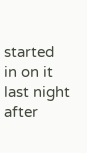started in on it last night after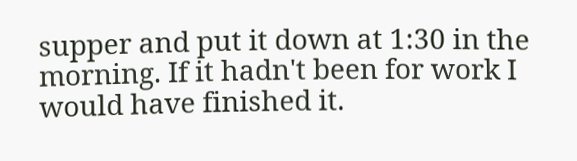supper and put it down at 1:30 in the morning. If it hadn't been for work I would have finished it.